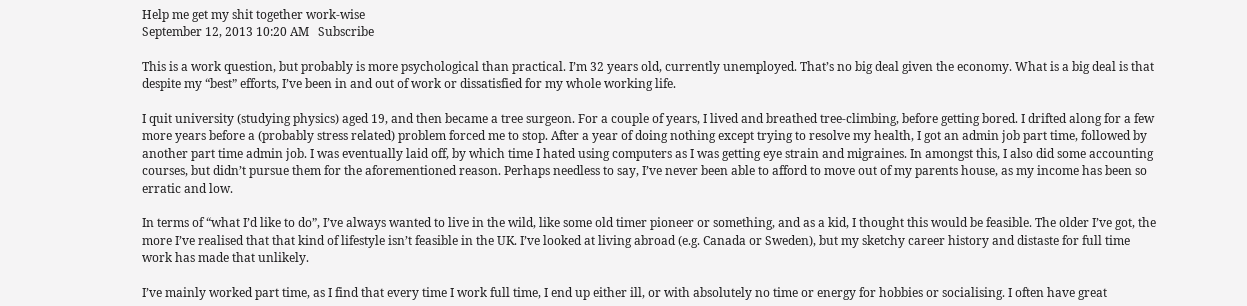Help me get my shit together work-wise
September 12, 2013 10:20 AM   Subscribe

This is a work question, but probably is more psychological than practical. I’m 32 years old, currently unemployed. That’s no big deal given the economy. What is a big deal is that despite my “best” efforts, I’ve been in and out of work or dissatisfied for my whole working life.

I quit university (studying physics) aged 19, and then became a tree surgeon. For a couple of years, I lived and breathed tree-climbing, before getting bored. I drifted along for a few more years before a (probably stress related) problem forced me to stop. After a year of doing nothing except trying to resolve my health, I got an admin job part time, followed by another part time admin job. I was eventually laid off, by which time I hated using computers as I was getting eye strain and migraines. In amongst this, I also did some accounting courses, but didn’t pursue them for the aforementioned reason. Perhaps needless to say, I’ve never been able to afford to move out of my parents house, as my income has been so erratic and low.

In terms of “what I’d like to do”, I’ve always wanted to live in the wild, like some old timer pioneer or something, and as a kid, I thought this would be feasible. The older I’ve got, the more I’ve realised that that kind of lifestyle isn’t feasible in the UK. I’ve looked at living abroad (e.g. Canada or Sweden), but my sketchy career history and distaste for full time work has made that unlikely.

I’ve mainly worked part time, as I find that every time I work full time, I end up either ill, or with absolutely no time or energy for hobbies or socialising. I often have great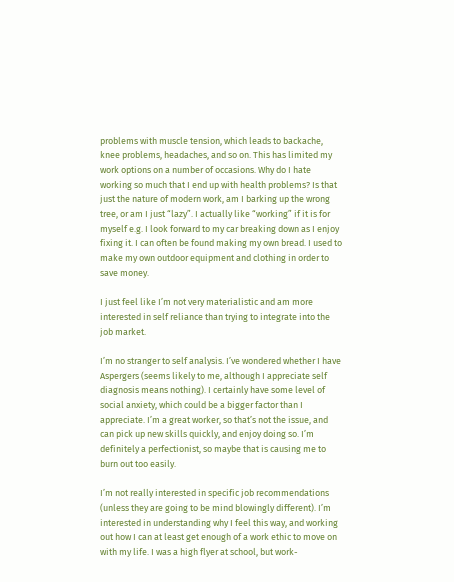problems with muscle tension, which leads to backache, knee problems, headaches, and so on. This has limited my work options on a number of occasions. Why do I hate working so much that I end up with health problems? Is that just the nature of modern work, am I barking up the wrong tree, or am I just “lazy”. I actually like “working” if it is for myself e.g. I look forward to my car breaking down as I enjoy fixing it. I can often be found making my own bread. I used to make my own outdoor equipment and clothing in order to save money.

I just feel like I’m not very materialistic and am more interested in self reliance than trying to integrate into the job market.

I’m no stranger to self analysis. I’ve wondered whether I have Aspergers (seems likely to me, although I appreciate self diagnosis means nothing). I certainly have some level of social anxiety, which could be a bigger factor than I appreciate. I’m a great worker, so that’s not the issue, and can pick up new skills quickly, and enjoy doing so. I’m definitely a perfectionist, so maybe that is causing me to burn out too easily.

I’m not really interested in specific job recommendations (unless they are going to be mind blowingly different). I’m interested in understanding why I feel this way, and working out how I can at least get enough of a work ethic to move on with my life. I was a high flyer at school, but work-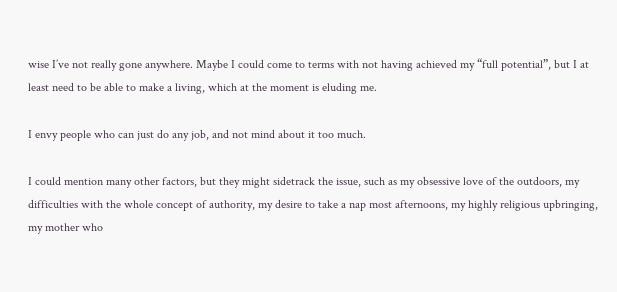wise I’ve not really gone anywhere. Maybe I could come to terms with not having achieved my “full potential”, but I at least need to be able to make a living, which at the moment is eluding me.

I envy people who can just do any job, and not mind about it too much.

I could mention many other factors, but they might sidetrack the issue, such as my obsessive love of the outdoors, my difficulties with the whole concept of authority, my desire to take a nap most afternoons, my highly religious upbringing, my mother who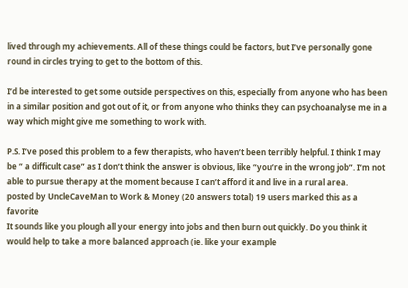lived through my achievements. All of these things could be factors, but I’ve personally gone round in circles trying to get to the bottom of this.

I’d be interested to get some outside perspectives on this, especially from anyone who has been in a similar position and got out of it, or from anyone who thinks they can psychoanalyse me in a way which might give me something to work with.

P.S. I’ve posed this problem to a few therapists, who haven’t been terribly helpful. I think I may be “ a difficult case” as I don’t think the answer is obvious, like “you’re in the wrong job”. I’m not able to pursue therapy at the moment because I can’t afford it and live in a rural area.
posted by UncleCaveMan to Work & Money (20 answers total) 19 users marked this as a favorite
It sounds like you plough all your energy into jobs and then burn out quickly. Do you think it would help to take a more balanced approach (ie. like your example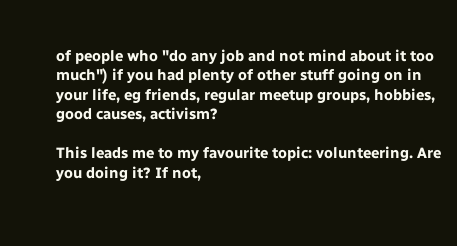of people who "do any job and not mind about it too much") if you had plenty of other stuff going on in your life, eg friends, regular meetup groups, hobbies, good causes, activism?

This leads me to my favourite topic: volunteering. Are you doing it? If not,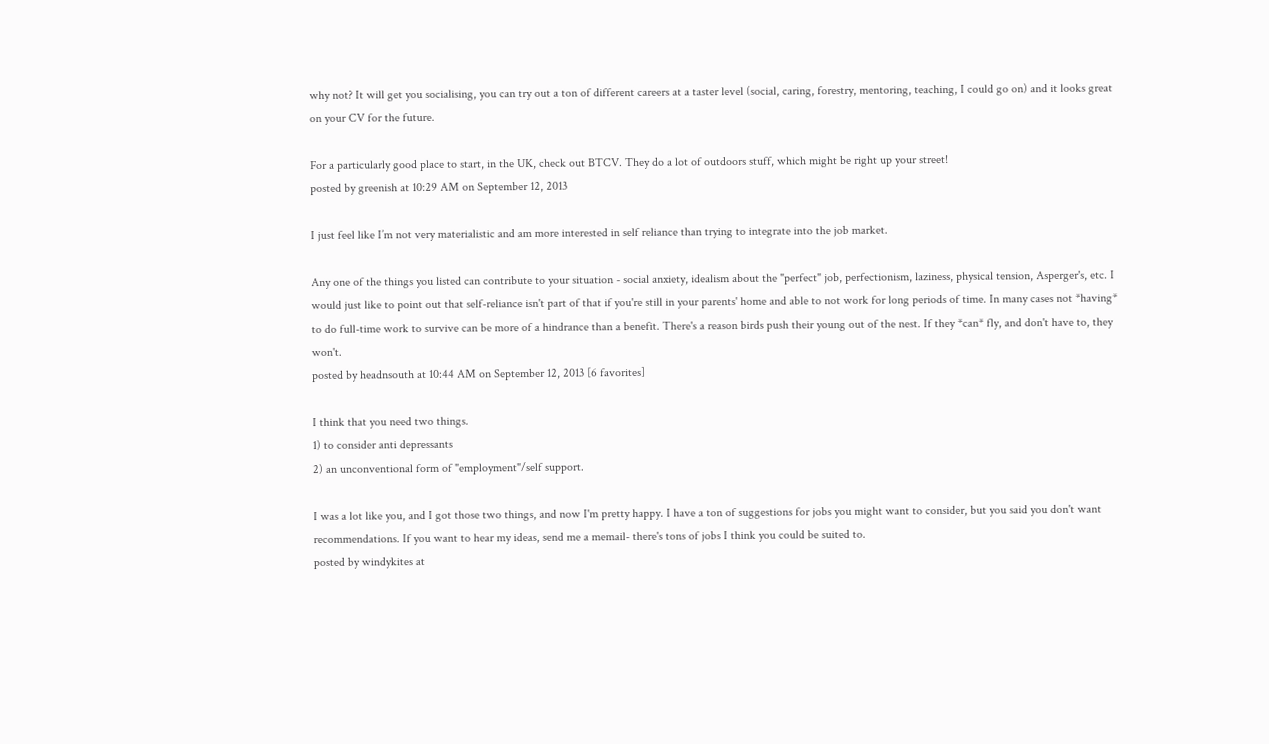why not? It will get you socialising, you can try out a ton of different careers at a taster level (social, caring, forestry, mentoring, teaching, I could go on) and it looks great on your CV for the future.

For a particularly good place to start, in the UK, check out BTCV. They do a lot of outdoors stuff, which might be right up your street!
posted by greenish at 10:29 AM on September 12, 2013

I just feel like I’m not very materialistic and am more interested in self reliance than trying to integrate into the job market.

Any one of the things you listed can contribute to your situation - social anxiety, idealism about the "perfect" job, perfectionism, laziness, physical tension, Asperger's, etc. I would just like to point out that self-reliance isn't part of that if you're still in your parents' home and able to not work for long periods of time. In many cases not *having* to do full-time work to survive can be more of a hindrance than a benefit. There's a reason birds push their young out of the nest. If they *can* fly, and don't have to, they won't.
posted by headnsouth at 10:44 AM on September 12, 2013 [6 favorites]

I think that you need two things.
1) to consider anti depressants
2) an unconventional form of "employment"/self support.

I was a lot like you, and I got those two things, and now I'm pretty happy. I have a ton of suggestions for jobs you might want to consider, but you said you don't want recommendations. If you want to hear my ideas, send me a memail- there's tons of jobs I think you could be suited to.
posted by windykites at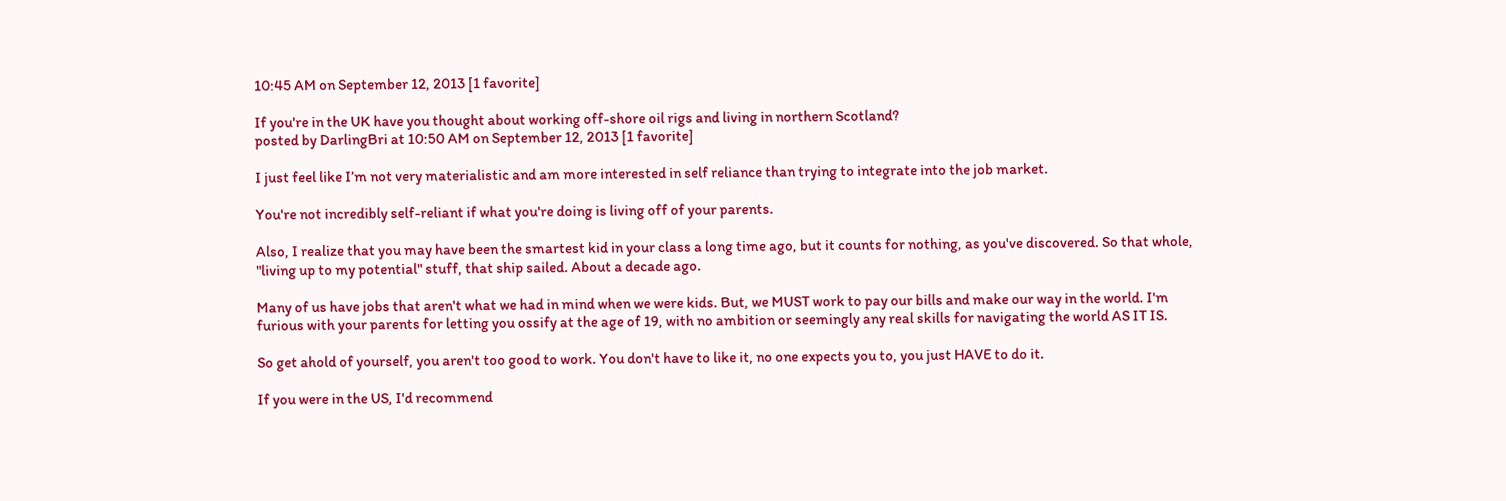10:45 AM on September 12, 2013 [1 favorite]

If you're in the UK have you thought about working off-shore oil rigs and living in northern Scotland?
posted by DarlingBri at 10:50 AM on September 12, 2013 [1 favorite]

I just feel like I’m not very materialistic and am more interested in self reliance than trying to integrate into the job market.

You're not incredibly self-reliant if what you're doing is living off of your parents.

Also, I realize that you may have been the smartest kid in your class a long time ago, but it counts for nothing, as you've discovered. So that whole, "living up to my potential" stuff, that ship sailed. About a decade ago.

Many of us have jobs that aren't what we had in mind when we were kids. But, we MUST work to pay our bills and make our way in the world. I'm furious with your parents for letting you ossify at the age of 19, with no ambition or seemingly any real skills for navigating the world AS IT IS.

So get ahold of yourself, you aren't too good to work. You don't have to like it, no one expects you to, you just HAVE to do it.

If you were in the US, I'd recommend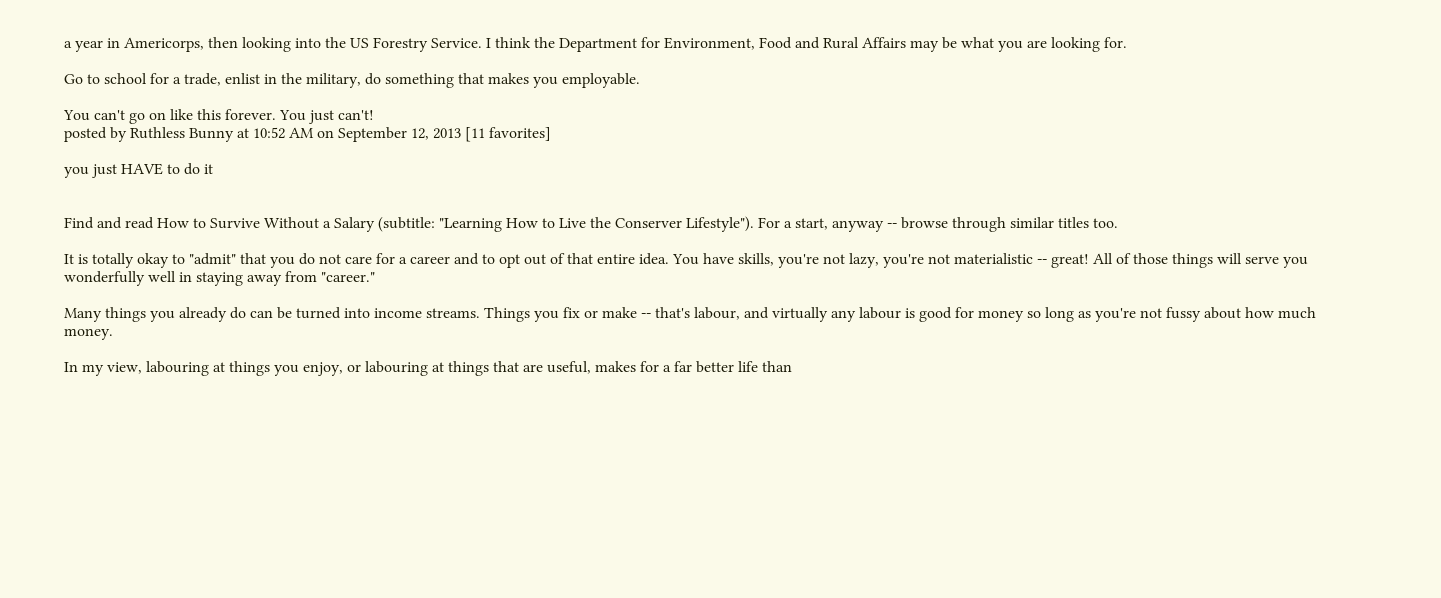a year in Americorps, then looking into the US Forestry Service. I think the Department for Environment, Food and Rural Affairs may be what you are looking for.

Go to school for a trade, enlist in the military, do something that makes you employable.

You can't go on like this forever. You just can't!
posted by Ruthless Bunny at 10:52 AM on September 12, 2013 [11 favorites]

you just HAVE to do it


Find and read How to Survive Without a Salary (subtitle: "Learning How to Live the Conserver Lifestyle"). For a start, anyway -- browse through similar titles too.

It is totally okay to "admit" that you do not care for a career and to opt out of that entire idea. You have skills, you're not lazy, you're not materialistic -- great! All of those things will serve you wonderfully well in staying away from "career."

Many things you already do can be turned into income streams. Things you fix or make -- that's labour, and virtually any labour is good for money so long as you're not fussy about how much money.

In my view, labouring at things you enjoy, or labouring at things that are useful, makes for a far better life than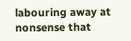labouring away at nonsense that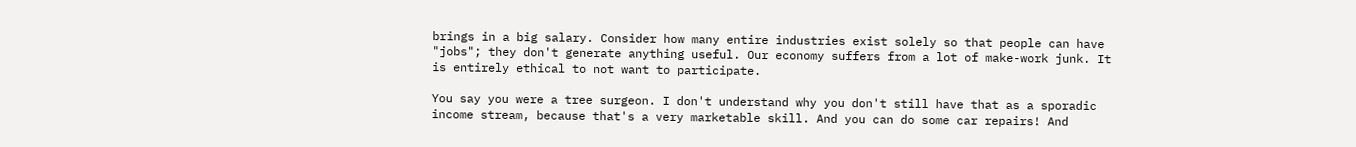brings in a big salary. Consider how many entire industries exist solely so that people can have "jobs"; they don't generate anything useful. Our economy suffers from a lot of make-work junk. It is entirely ethical to not want to participate.

You say you were a tree surgeon. I don't understand why you don't still have that as a sporadic income stream, because that's a very marketable skill. And you can do some car repairs! And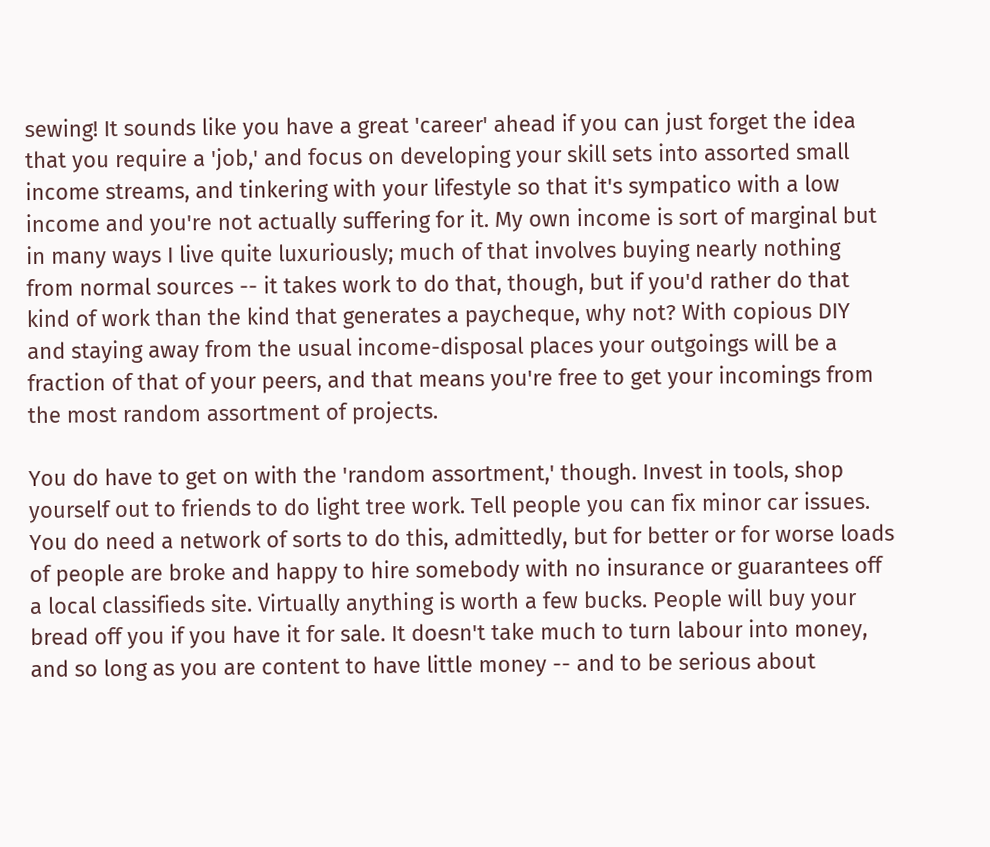sewing! It sounds like you have a great 'career' ahead if you can just forget the idea that you require a 'job,' and focus on developing your skill sets into assorted small income streams, and tinkering with your lifestyle so that it's sympatico with a low income and you're not actually suffering for it. My own income is sort of marginal but in many ways I live quite luxuriously; much of that involves buying nearly nothing from normal sources -- it takes work to do that, though, but if you'd rather do that kind of work than the kind that generates a paycheque, why not? With copious DIY and staying away from the usual income-disposal places your outgoings will be a fraction of that of your peers, and that means you're free to get your incomings from the most random assortment of projects.

You do have to get on with the 'random assortment,' though. Invest in tools, shop yourself out to friends to do light tree work. Tell people you can fix minor car issues. You do need a network of sorts to do this, admittedly, but for better or for worse loads of people are broke and happy to hire somebody with no insurance or guarantees off a local classifieds site. Virtually anything is worth a few bucks. People will buy your bread off you if you have it for sale. It doesn't take much to turn labour into money, and so long as you are content to have little money -- and to be serious about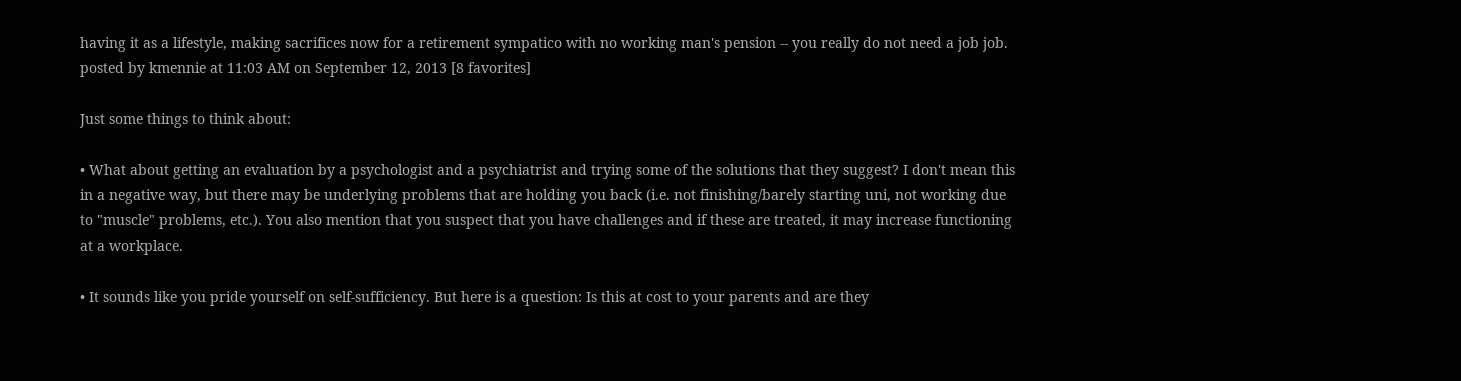having it as a lifestyle, making sacrifices now for a retirement sympatico with no working man's pension -- you really do not need a job job.
posted by kmennie at 11:03 AM on September 12, 2013 [8 favorites]

Just some things to think about:

• What about getting an evaluation by a psychologist and a psychiatrist and trying some of the solutions that they suggest? I don't mean this in a negative way, but there may be underlying problems that are holding you back (i.e. not finishing/barely starting uni, not working due to "muscle" problems, etc.). You also mention that you suspect that you have challenges and if these are treated, it may increase functioning at a workplace.

• It sounds like you pride yourself on self-sufficiency. But here is a question: Is this at cost to your parents and are they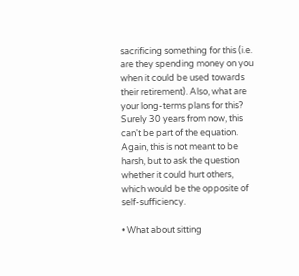sacrificing something for this (i.e. are they spending money on you when it could be used towards their retirement). Also, what are your long-terms plans for this? Surely 30 years from now, this can't be part of the equation. Again, this is not meant to be harsh, but to ask the question whether it could hurt others, which would be the opposite of self-sufficiency.

• What about sitting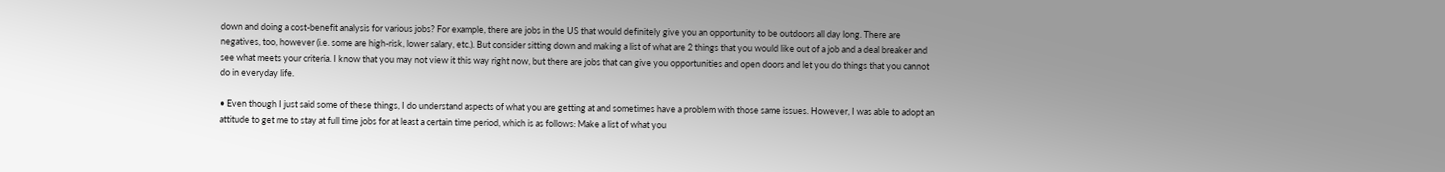down and doing a cost-benefit analysis for various jobs? For example, there are jobs in the US that would definitely give you an opportunity to be outdoors all day long. There are negatives, too, however (i.e. some are high-risk, lower salary, etc.). But consider sitting down and making a list of what are 2 things that you would like out of a job and a deal breaker and see what meets your criteria. I know that you may not view it this way right now, but there are jobs that can give you opportunities and open doors and let you do things that you cannot do in everyday life.

• Even though I just said some of these things, I do understand aspects of what you are getting at and sometimes have a problem with those same issues. However, I was able to adopt an attitude to get me to stay at full time jobs for at least a certain time period, which is as follows: Make a list of what you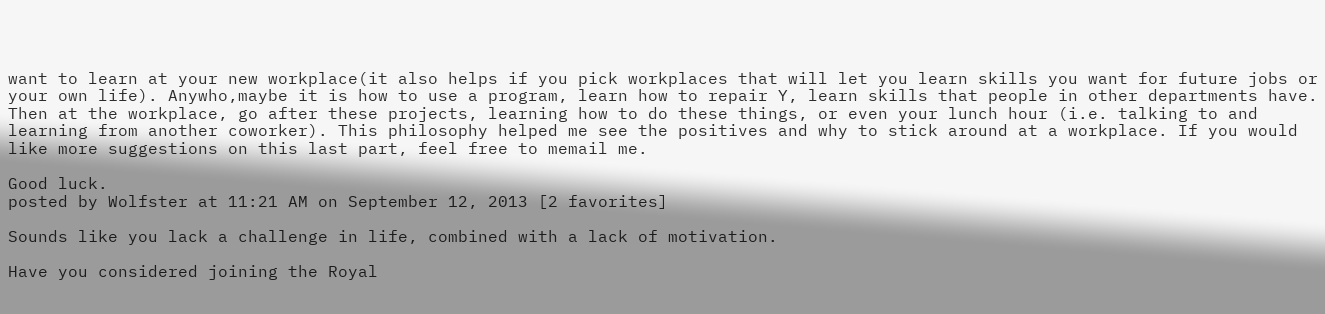want to learn at your new workplace(it also helps if you pick workplaces that will let you learn skills you want for future jobs or your own life). Anywho,maybe it is how to use a program, learn how to repair Y, learn skills that people in other departments have. Then at the workplace, go after these projects, learning how to do these things, or even your lunch hour (i.e. talking to and learning from another coworker). This philosophy helped me see the positives and why to stick around at a workplace. If you would like more suggestions on this last part, feel free to memail me.

Good luck.
posted by Wolfster at 11:21 AM on September 12, 2013 [2 favorites]

Sounds like you lack a challenge in life, combined with a lack of motivation.

Have you considered joining the Royal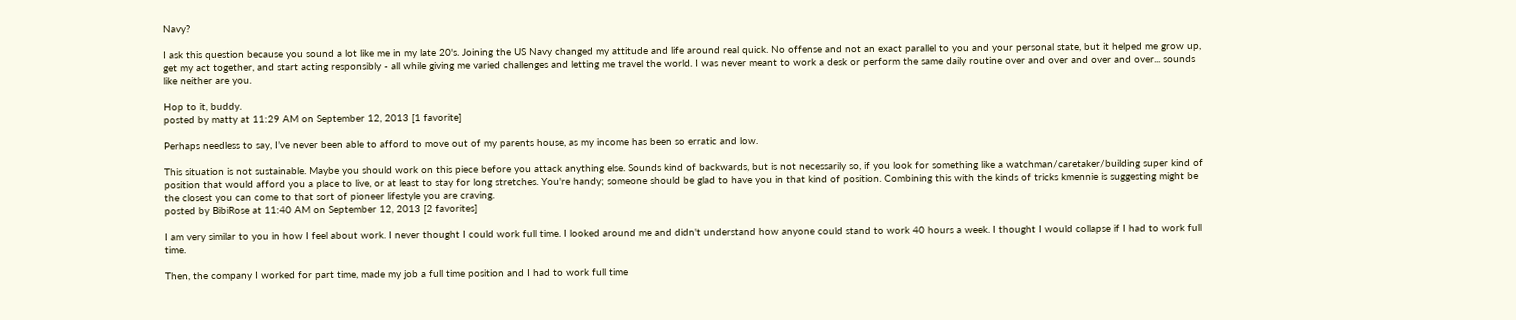Navy?

I ask this question because you sound a lot like me in my late 20's. Joining the US Navy changed my attitude and life around real quick. No offense and not an exact parallel to you and your personal state, but it helped me grow up, get my act together, and start acting responsibly - all while giving me varied challenges and letting me travel the world. I was never meant to work a desk or perform the same daily routine over and over and over and over... sounds like neither are you.

Hop to it, buddy.
posted by matty at 11:29 AM on September 12, 2013 [1 favorite]

Perhaps needless to say, I’ve never been able to afford to move out of my parents house, as my income has been so erratic and low.

This situation is not sustainable. Maybe you should work on this piece before you attack anything else. Sounds kind of backwards, but is not necessarily so, if you look for something like a watchman/caretaker/building super kind of position that would afford you a place to live, or at least to stay for long stretches. You're handy; someone should be glad to have you in that kind of position. Combining this with the kinds of tricks kmennie is suggesting might be the closest you can come to that sort of pioneer lifestyle you are craving.
posted by BibiRose at 11:40 AM on September 12, 2013 [2 favorites]

I am very similar to you in how I feel about work. I never thought I could work full time. I looked around me and didn't understand how anyone could stand to work 40 hours a week. I thought I would collapse if I had to work full time.

Then, the company I worked for part time, made my job a full time position and I had to work full time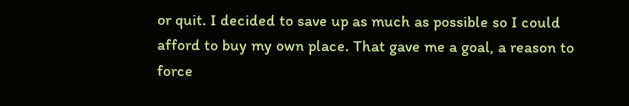or quit. I decided to save up as much as possible so I could afford to buy my own place. That gave me a goal, a reason to force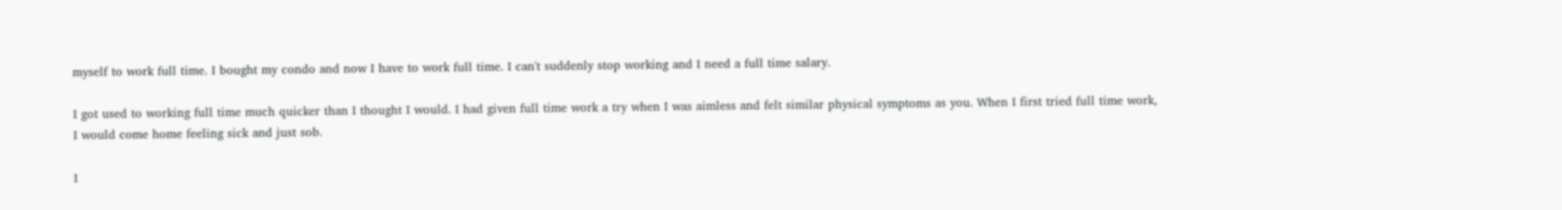myself to work full time. I bought my condo and now I have to work full time. I can't suddenly stop working and I need a full time salary.

I got used to working full time much quicker than I thought I would. I had given full time work a try when I was aimless and felt similar physical symptoms as you. When I first tried full time work, I would come home feeling sick and just sob.

I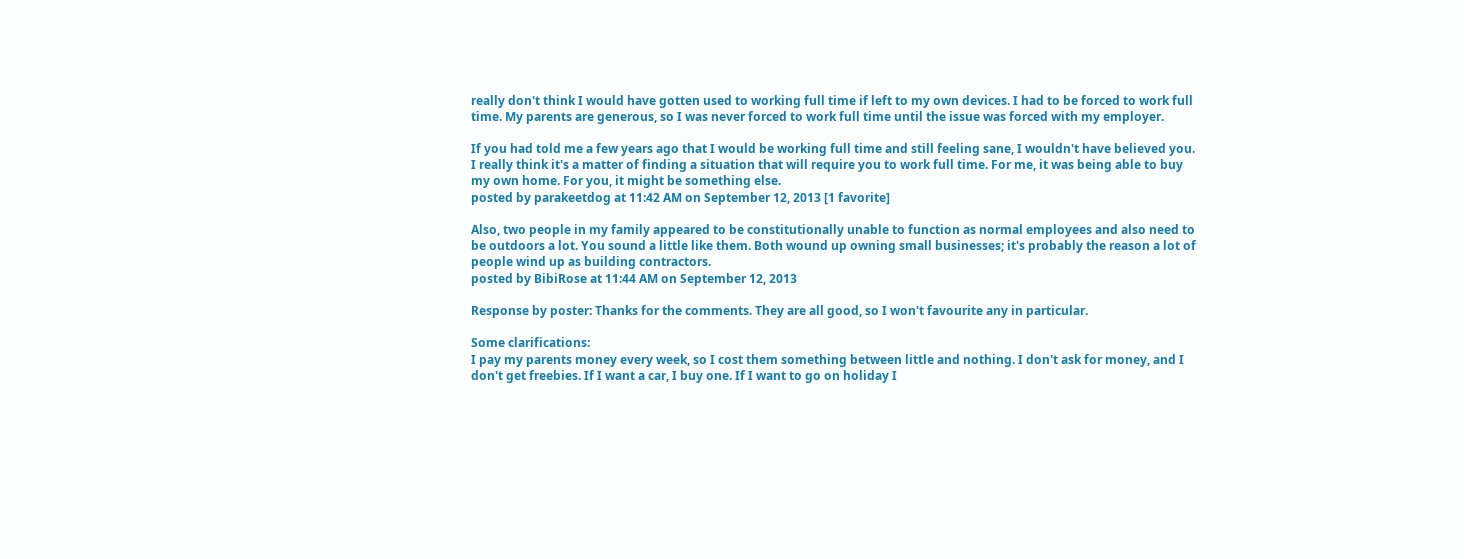really don't think I would have gotten used to working full time if left to my own devices. I had to be forced to work full time. My parents are generous, so I was never forced to work full time until the issue was forced with my employer.

If you had told me a few years ago that I would be working full time and still feeling sane, I wouldn't have believed you. I really think it's a matter of finding a situation that will require you to work full time. For me, it was being able to buy my own home. For you, it might be something else.
posted by parakeetdog at 11:42 AM on September 12, 2013 [1 favorite]

Also, two people in my family appeared to be constitutionally unable to function as normal employees and also need to be outdoors a lot. You sound a little like them. Both wound up owning small businesses; it's probably the reason a lot of people wind up as building contractors.
posted by BibiRose at 11:44 AM on September 12, 2013

Response by poster: Thanks for the comments. They are all good, so I won't favourite any in particular.

Some clarifications:
I pay my parents money every week, so I cost them something between little and nothing. I don't ask for money, and I don't get freebies. If I want a car, I buy one. If I want to go on holiday I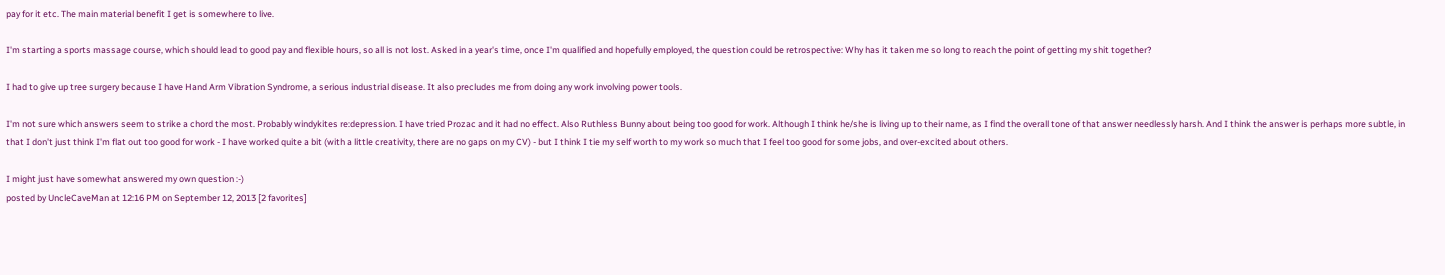pay for it etc. The main material benefit I get is somewhere to live.

I'm starting a sports massage course, which should lead to good pay and flexible hours, so all is not lost. Asked in a year's time, once I'm qualified and hopefully employed, the question could be retrospective: Why has it taken me so long to reach the point of getting my shit together?

I had to give up tree surgery because I have Hand Arm Vibration Syndrome, a serious industrial disease. It also precludes me from doing any work involving power tools.

I'm not sure which answers seem to strike a chord the most. Probably windykites re:depression. I have tried Prozac and it had no effect. Also Ruthless Bunny about being too good for work. Although I think he/she is living up to their name, as I find the overall tone of that answer needlessly harsh. And I think the answer is perhaps more subtle, in that I don't just think I'm flat out too good for work - I have worked quite a bit (with a little creativity, there are no gaps on my CV) - but I think I tie my self worth to my work so much that I feel too good for some jobs, and over-excited about others.

I might just have somewhat answered my own question :-)
posted by UncleCaveMan at 12:16 PM on September 12, 2013 [2 favorites]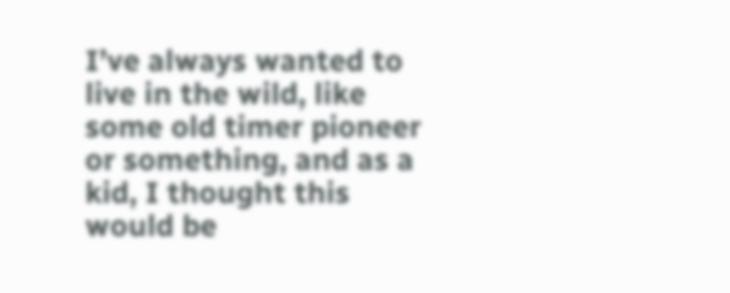I’ve always wanted to live in the wild, like some old timer pioneer or something, and as a kid, I thought this would be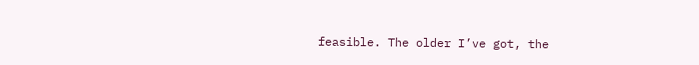feasible. The older I’ve got, the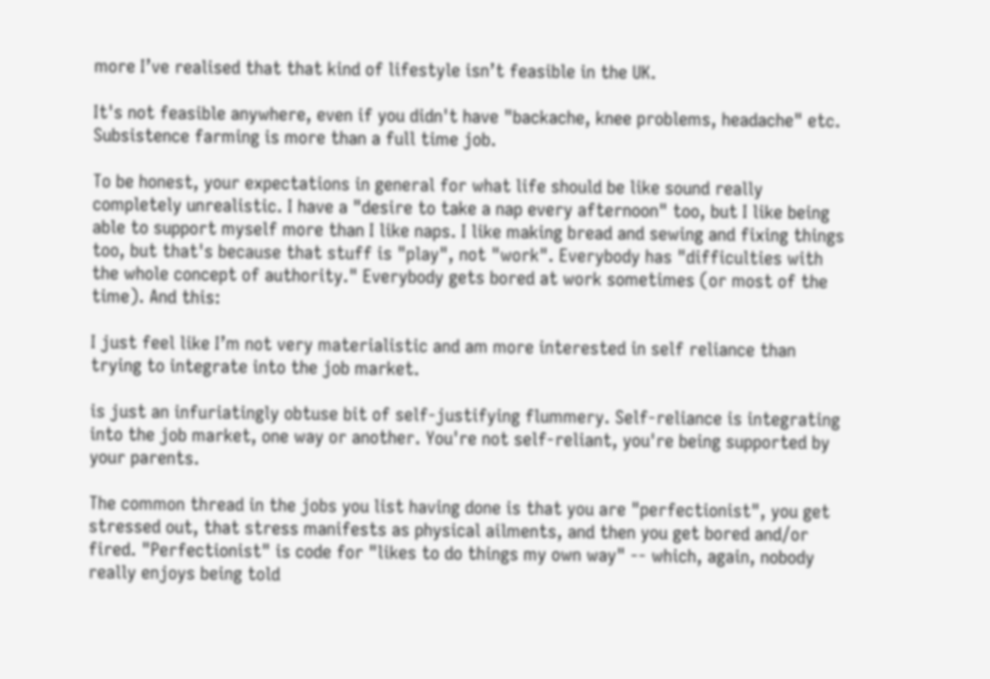more I’ve realised that that kind of lifestyle isn’t feasible in the UK.

It's not feasible anywhere, even if you didn't have "backache, knee problems, headache" etc. Subsistence farming is more than a full time job.

To be honest, your expectations in general for what life should be like sound really completely unrealistic. I have a "desire to take a nap every afternoon" too, but I like being able to support myself more than I like naps. I like making bread and sewing and fixing things too, but that's because that stuff is "play", not "work". Everybody has "difficulties with the whole concept of authority." Everybody gets bored at work sometimes (or most of the time). And this:

I just feel like I’m not very materialistic and am more interested in self reliance than trying to integrate into the job market.

is just an infuriatingly obtuse bit of self-justifying flummery. Self-reliance is integrating into the job market, one way or another. You're not self-reliant, you're being supported by your parents.

The common thread in the jobs you list having done is that you are "perfectionist", you get stressed out, that stress manifests as physical ailments, and then you get bored and/or fired. "Perfectionist" is code for "likes to do things my own way" -- which, again, nobody really enjoys being told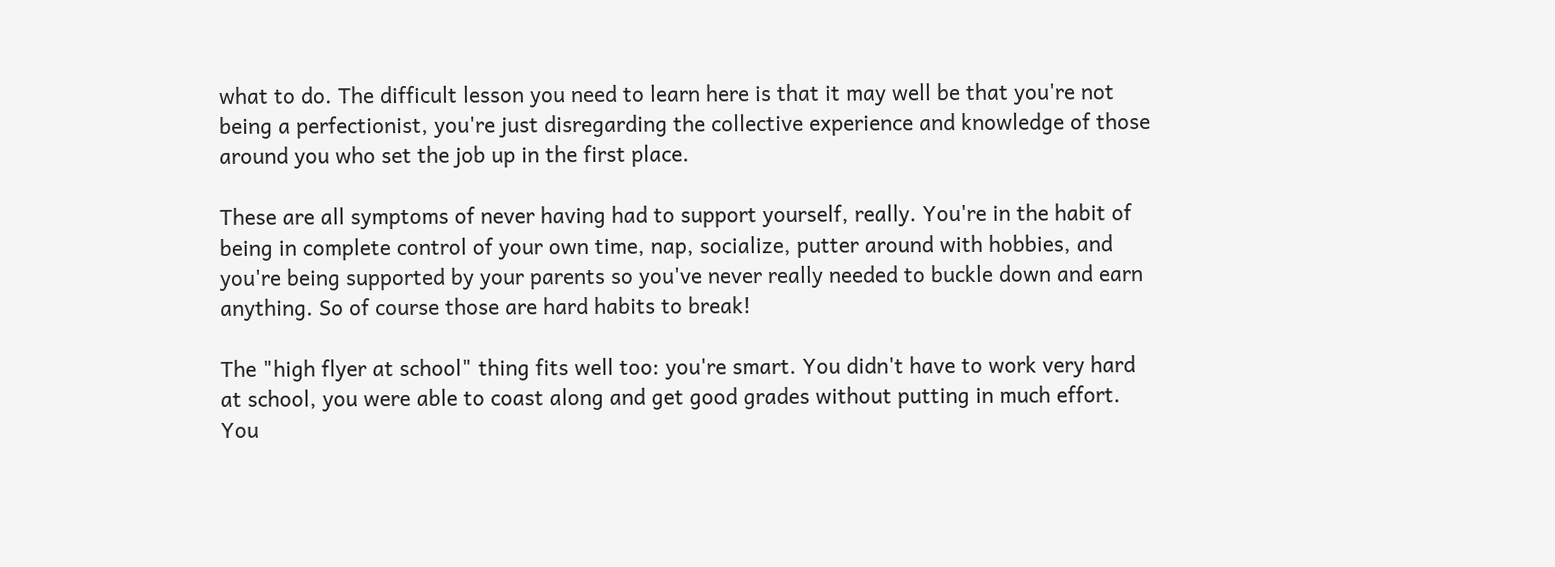what to do. The difficult lesson you need to learn here is that it may well be that you're not being a perfectionist, you're just disregarding the collective experience and knowledge of those around you who set the job up in the first place.

These are all symptoms of never having had to support yourself, really. You're in the habit of being in complete control of your own time, nap, socialize, putter around with hobbies, and you're being supported by your parents so you've never really needed to buckle down and earn anything. So of course those are hard habits to break!

The "high flyer at school" thing fits well too: you're smart. You didn't have to work very hard at school, you were able to coast along and get good grades without putting in much effort. You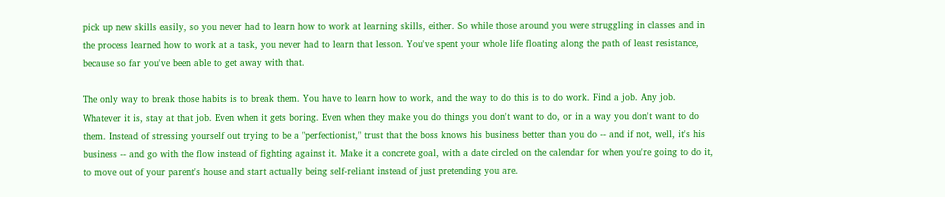pick up new skills easily, so you never had to learn how to work at learning skills, either. So while those around you were struggling in classes and in the process learned how to work at a task, you never had to learn that lesson. You've spent your whole life floating along the path of least resistance, because so far you've been able to get away with that.

The only way to break those habits is to break them. You have to learn how to work, and the way to do this is to do work. Find a job. Any job. Whatever it is, stay at that job. Even when it gets boring. Even when they make you do things you don't want to do, or in a way you don't want to do them. Instead of stressing yourself out trying to be a "perfectionist," trust that the boss knows his business better than you do -- and if not, well, it's his business -- and go with the flow instead of fighting against it. Make it a concrete goal, with a date circled on the calendar for when you're going to do it, to move out of your parent's house and start actually being self-reliant instead of just pretending you are.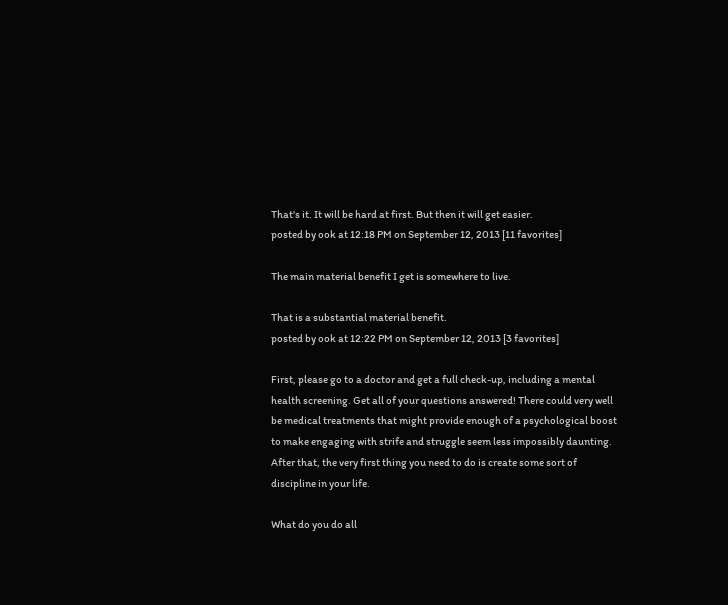That's it. It will be hard at first. But then it will get easier.
posted by ook at 12:18 PM on September 12, 2013 [11 favorites]

The main material benefit I get is somewhere to live.

That is a substantial material benefit.
posted by ook at 12:22 PM on September 12, 2013 [3 favorites]

First, please go to a doctor and get a full check-up, including a mental health screening. Get all of your questions answered! There could very well be medical treatments that might provide enough of a psychological boost to make engaging with strife and struggle seem less impossibly daunting. After that, the very first thing you need to do is create some sort of discipline in your life.

What do you do all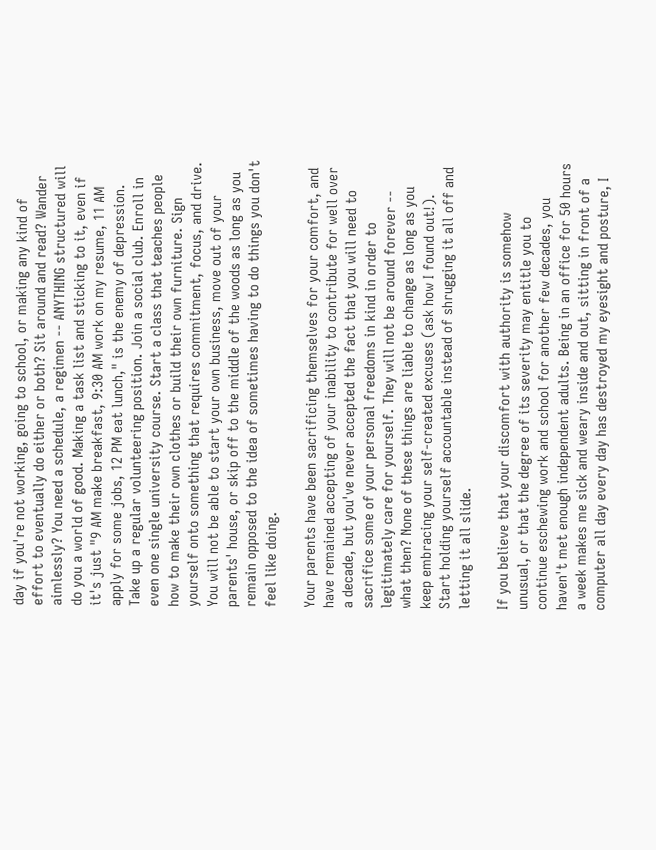day if you're not working, going to school, or making any kind of effort to eventually do either or both? Sit around and read? Wander aimlessly? You need a schedule, a regimen -- ANYTHING structured will do you a world of good. Making a task list and sticking to it, even if it's just "9 AM make breakfast, 9:30 AM work on my resume, 11 AM apply for some jobs, 12 PM eat lunch," is the enemy of depression. Take up a regular volunteering position. Join a social club. Enroll in even one single university course. Start a class that teaches people how to make their own clothes or build their own furniture. Sign yourself onto something that requires commitment, focus, and drive. You will not be able to start your own business, move out of your parents' house, or skip off to the middle of the woods as long as you remain opposed to the idea of sometimes having to do things you don't feel like doing.

Your parents have been sacrificing themselves for your comfort, and have remained accepting of your inability to contribute for well over a decade, but you've never accepted the fact that you will need to sacrifice some of your personal freedoms in kind in order to legitimately care for yourself. They will not be around forever -- what then? None of these things are liable to change as long as you keep embracing your self-created excuses (ask how I found out!). Start holding yourself accountable instead of shrugging it all off and letting it all slide.

If you believe that your discomfort with authority is somehow unusual, or that the degree of its severity may entitle you to continue eschewing work and school for another few decades, you haven't met enough independent adults. Being in an office for 50 hours a week makes me sick and weary inside and out, sitting in front of a computer all day every day has destroyed my eyesight and posture, I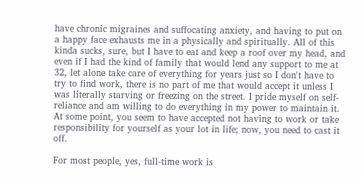have chronic migraines and suffocating anxiety, and having to put on a happy face exhausts me in a physically and spiritually. All of this kinda sucks, sure, but I have to eat and keep a roof over my head, and even if I had the kind of family that would lend any support to me at 32, let alone take care of everything for years just so I don't have to try to find work, there is no part of me that would accept it unless I was literally starving or freezing on the street. I pride myself on self-reliance and am willing to do everything in my power to maintain it. At some point, you seem to have accepted not having to work or take responsibility for yourself as your lot in life; now, you need to cast it off.

For most people, yes, full-time work is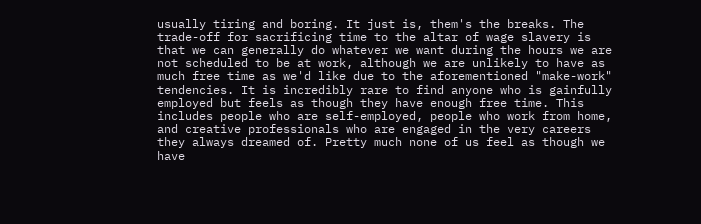usually tiring and boring. It just is, them's the breaks. The trade-off for sacrificing time to the altar of wage slavery is that we can generally do whatever we want during the hours we are not scheduled to be at work, although we are unlikely to have as much free time as we'd like due to the aforementioned "make-work" tendencies. It is incredibly rare to find anyone who is gainfully employed but feels as though they have enough free time. This includes people who are self-employed, people who work from home, and creative professionals who are engaged in the very careers they always dreamed of. Pretty much none of us feel as though we have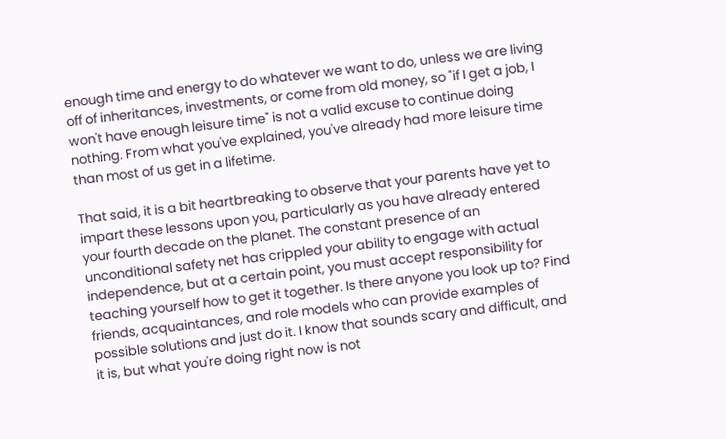enough time and energy to do whatever we want to do, unless we are living off of inheritances, investments, or come from old money, so "if I get a job, I won't have enough leisure time" is not a valid excuse to continue doing nothing. From what you've explained, you've already had more leisure time than most of us get in a lifetime.

That said, it is a bit heartbreaking to observe that your parents have yet to impart these lessons upon you, particularly as you have already entered your fourth decade on the planet. The constant presence of an unconditional safety net has crippled your ability to engage with actual independence, but at a certain point, you must accept responsibility for teaching yourself how to get it together. Is there anyone you look up to? Find friends, acquaintances, and role models who can provide examples of possible solutions and just do it. I know that sounds scary and difficult, and it is, but what you're doing right now is not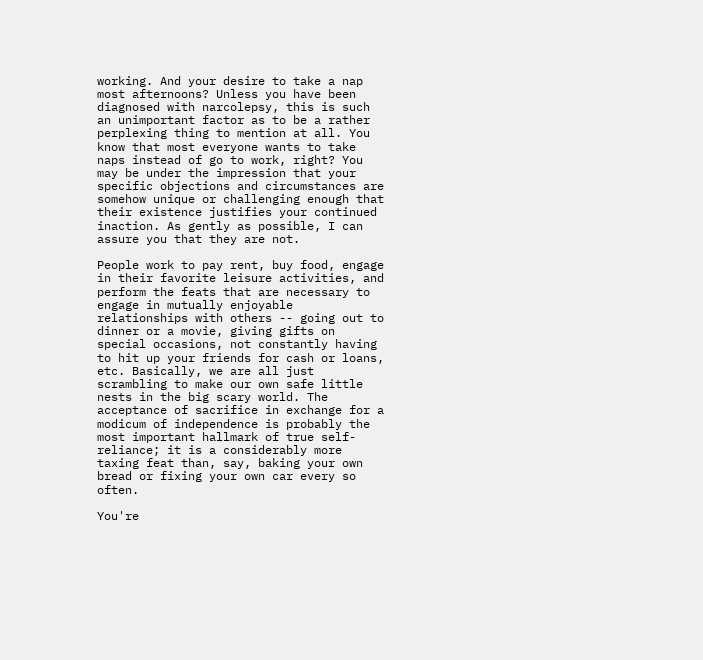working. And your desire to take a nap most afternoons? Unless you have been diagnosed with narcolepsy, this is such an unimportant factor as to be a rather perplexing thing to mention at all. You know that most everyone wants to take naps instead of go to work, right? You may be under the impression that your specific objections and circumstances are somehow unique or challenging enough that their existence justifies your continued inaction. As gently as possible, I can assure you that they are not.

People work to pay rent, buy food, engage in their favorite leisure activities, and perform the feats that are necessary to engage in mutually enjoyable relationships with others -- going out to dinner or a movie, giving gifts on special occasions, not constantly having to hit up your friends for cash or loans, etc. Basically, we are all just scrambling to make our own safe little nests in the big scary world. The acceptance of sacrifice in exchange for a modicum of independence is probably the most important hallmark of true self-reliance; it is a considerably more taxing feat than, say, baking your own bread or fixing your own car every so often.

You're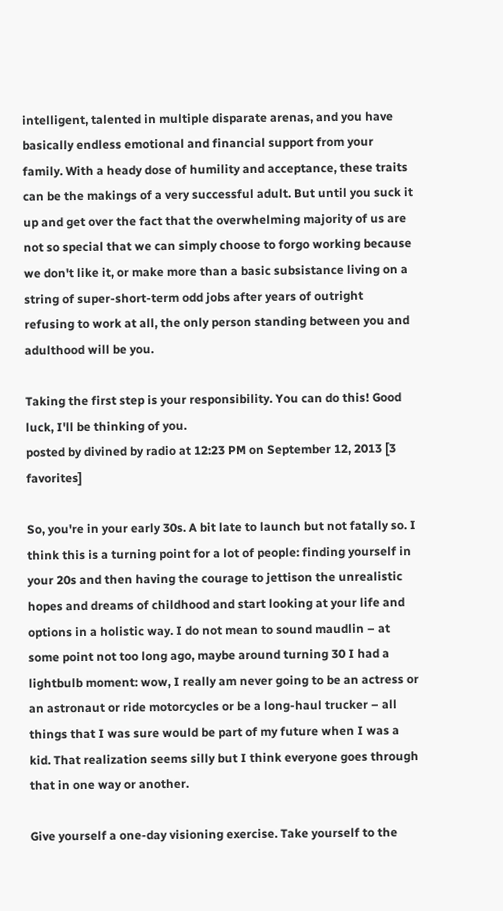intelligent, talented in multiple disparate arenas, and you have basically endless emotional and financial support from your family. With a heady dose of humility and acceptance, these traits can be the makings of a very successful adult. But until you suck it up and get over the fact that the overwhelming majority of us are not so special that we can simply choose to forgo working because we don't like it, or make more than a basic subsistance living on a string of super-short-term odd jobs after years of outright refusing to work at all, the only person standing between you and adulthood will be you.

Taking the first step is your responsibility. You can do this! Good luck, I'll be thinking of you.
posted by divined by radio at 12:23 PM on September 12, 2013 [3 favorites]

So, you're in your early 30s. A bit late to launch but not fatally so. I think this is a turning point for a lot of people: finding yourself in your 20s and then having the courage to jettison the unrealistic hopes and dreams of childhood and start looking at your life and options in a holistic way. I do not mean to sound maudlin – at some point not too long ago, maybe around turning 30 I had a lightbulb moment: wow, I really am never going to be an actress or an astronaut or ride motorcycles or be a long-haul trucker – all things that I was sure would be part of my future when I was a kid. That realization seems silly but I think everyone goes through that in one way or another.

Give yourself a one-day visioning exercise. Take yourself to the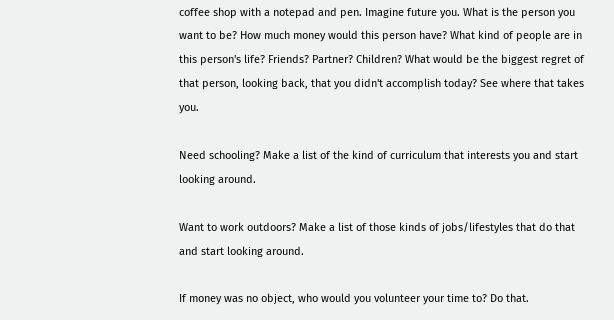coffee shop with a notepad and pen. Imagine future you. What is the person you want to be? How much money would this person have? What kind of people are in this person's life? Friends? Partner? Children? What would be the biggest regret of that person, looking back, that you didn't accomplish today? See where that takes you.

Need schooling? Make a list of the kind of curriculum that interests you and start looking around.

Want to work outdoors? Make a list of those kinds of jobs/lifestyles that do that and start looking around.

If money was no object, who would you volunteer your time to? Do that.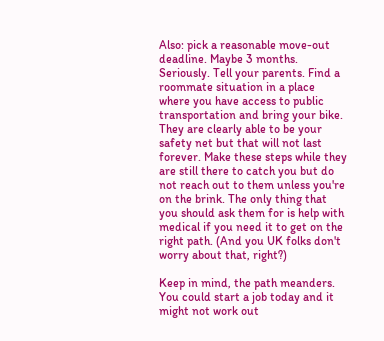Also: pick a reasonable move-out deadline. Maybe 3 months. Seriously. Tell your parents. Find a roommate situation in a place where you have access to public transportation and bring your bike. They are clearly able to be your safety net but that will not last forever. Make these steps while they are still there to catch you but do not reach out to them unless you're on the brink. The only thing that you should ask them for is help with medical if you need it to get on the right path. (And you UK folks don't worry about that, right?)

Keep in mind, the path meanders. You could start a job today and it might not work out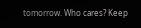tomorrow. Who cares? Keep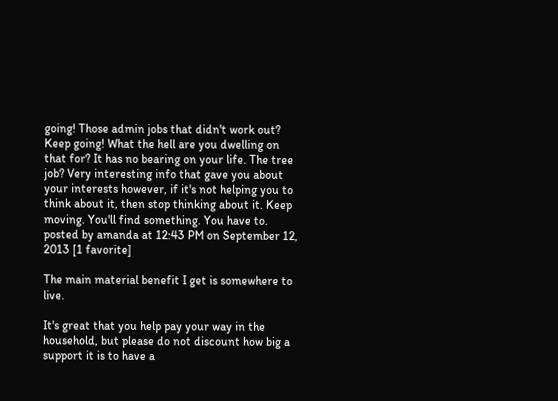going! Those admin jobs that didn't work out? Keep going! What the hell are you dwelling on that for? It has no bearing on your life. The tree job? Very interesting info that gave you about your interests however, if it's not helping you to think about it, then stop thinking about it. Keep moving. You'll find something. You have to.
posted by amanda at 12:43 PM on September 12, 2013 [1 favorite]

The main material benefit I get is somewhere to live.

It's great that you help pay your way in the household, but please do not discount how big a support it is to have a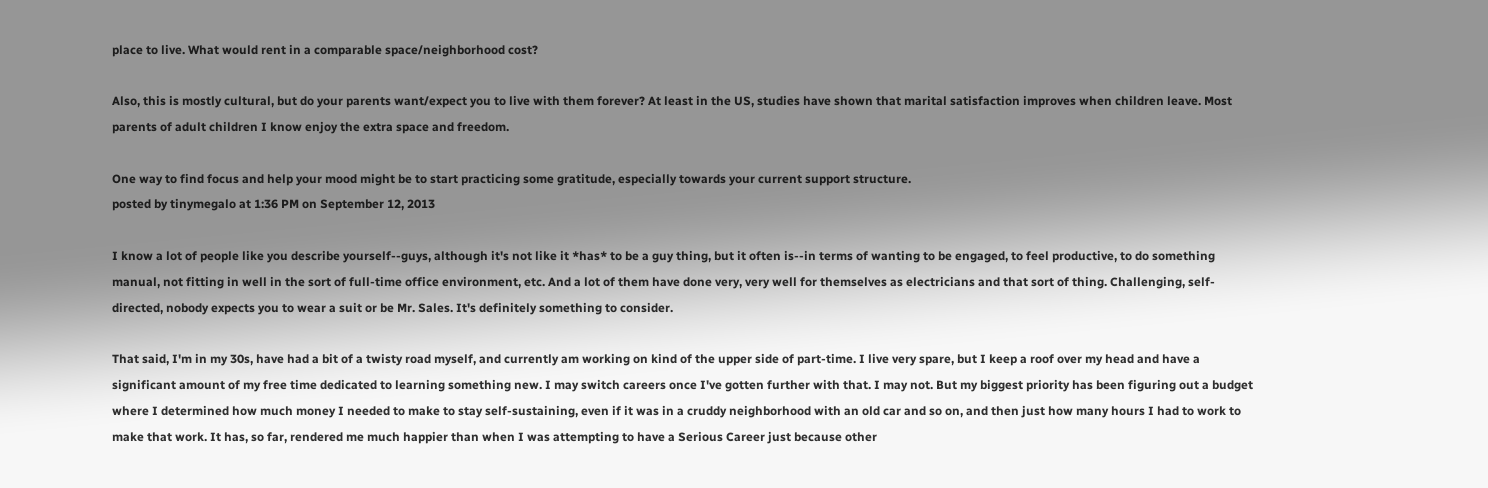place to live. What would rent in a comparable space/neighborhood cost?

Also, this is mostly cultural, but do your parents want/expect you to live with them forever? At least in the US, studies have shown that marital satisfaction improves when children leave. Most parents of adult children I know enjoy the extra space and freedom.

One way to find focus and help your mood might be to start practicing some gratitude, especially towards your current support structure.
posted by tinymegalo at 1:36 PM on September 12, 2013

I know a lot of people like you describe yourself--guys, although it's not like it *has* to be a guy thing, but it often is--in terms of wanting to be engaged, to feel productive, to do something manual, not fitting in well in the sort of full-time office environment, etc. And a lot of them have done very, very well for themselves as electricians and that sort of thing. Challenging, self-directed, nobody expects you to wear a suit or be Mr. Sales. It's definitely something to consider.

That said, I'm in my 30s, have had a bit of a twisty road myself, and currently am working on kind of the upper side of part-time. I live very spare, but I keep a roof over my head and have a significant amount of my free time dedicated to learning something new. I may switch careers once I've gotten further with that. I may not. But my biggest priority has been figuring out a budget where I determined how much money I needed to make to stay self-sustaining, even if it was in a cruddy neighborhood with an old car and so on, and then just how many hours I had to work to make that work. It has, so far, rendered me much happier than when I was attempting to have a Serious Career just because other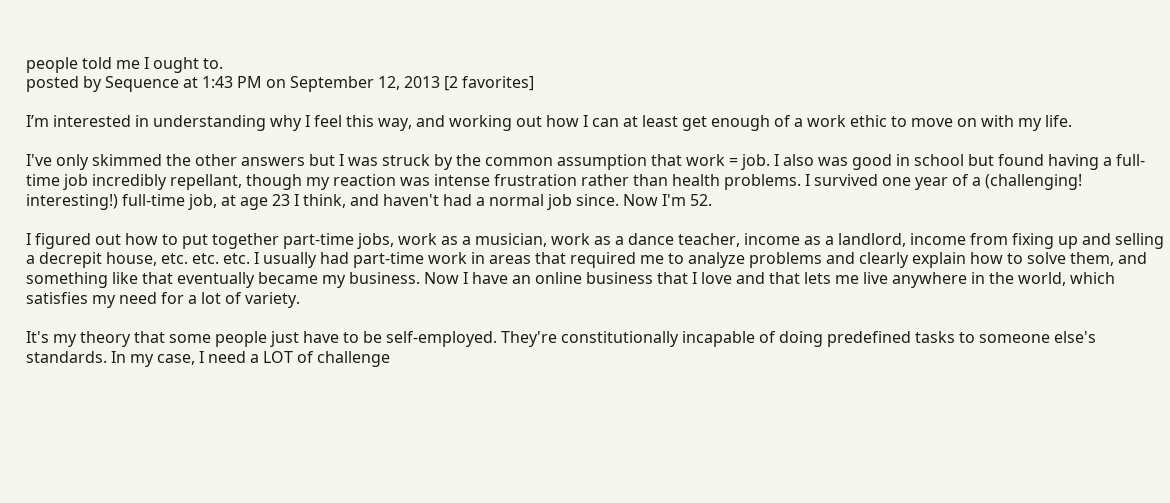people told me I ought to.
posted by Sequence at 1:43 PM on September 12, 2013 [2 favorites]

I’m interested in understanding why I feel this way, and working out how I can at least get enough of a work ethic to move on with my life.

I've only skimmed the other answers but I was struck by the common assumption that work = job. I also was good in school but found having a full-time job incredibly repellant, though my reaction was intense frustration rather than health problems. I survived one year of a (challenging! interesting!) full-time job, at age 23 I think, and haven't had a normal job since. Now I'm 52.

I figured out how to put together part-time jobs, work as a musician, work as a dance teacher, income as a landlord, income from fixing up and selling a decrepit house, etc. etc. etc. I usually had part-time work in areas that required me to analyze problems and clearly explain how to solve them, and something like that eventually became my business. Now I have an online business that I love and that lets me live anywhere in the world, which satisfies my need for a lot of variety.

It's my theory that some people just have to be self-employed. They're constitutionally incapable of doing predefined tasks to someone else's standards. In my case, I need a LOT of challenge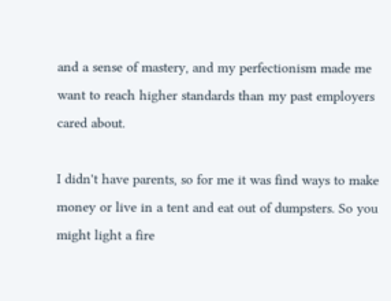and a sense of mastery, and my perfectionism made me want to reach higher standards than my past employers cared about.

I didn't have parents, so for me it was find ways to make money or live in a tent and eat out of dumpsters. So you might light a fire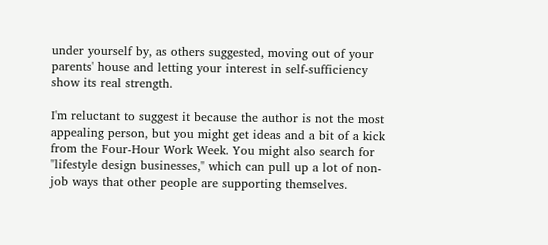under yourself by, as others suggested, moving out of your parents' house and letting your interest in self-sufficiency show its real strength.

I'm reluctant to suggest it because the author is not the most appealing person, but you might get ideas and a bit of a kick from the Four-Hour Work Week. You might also search for "lifestyle design businesses," which can pull up a lot of non-job ways that other people are supporting themselves.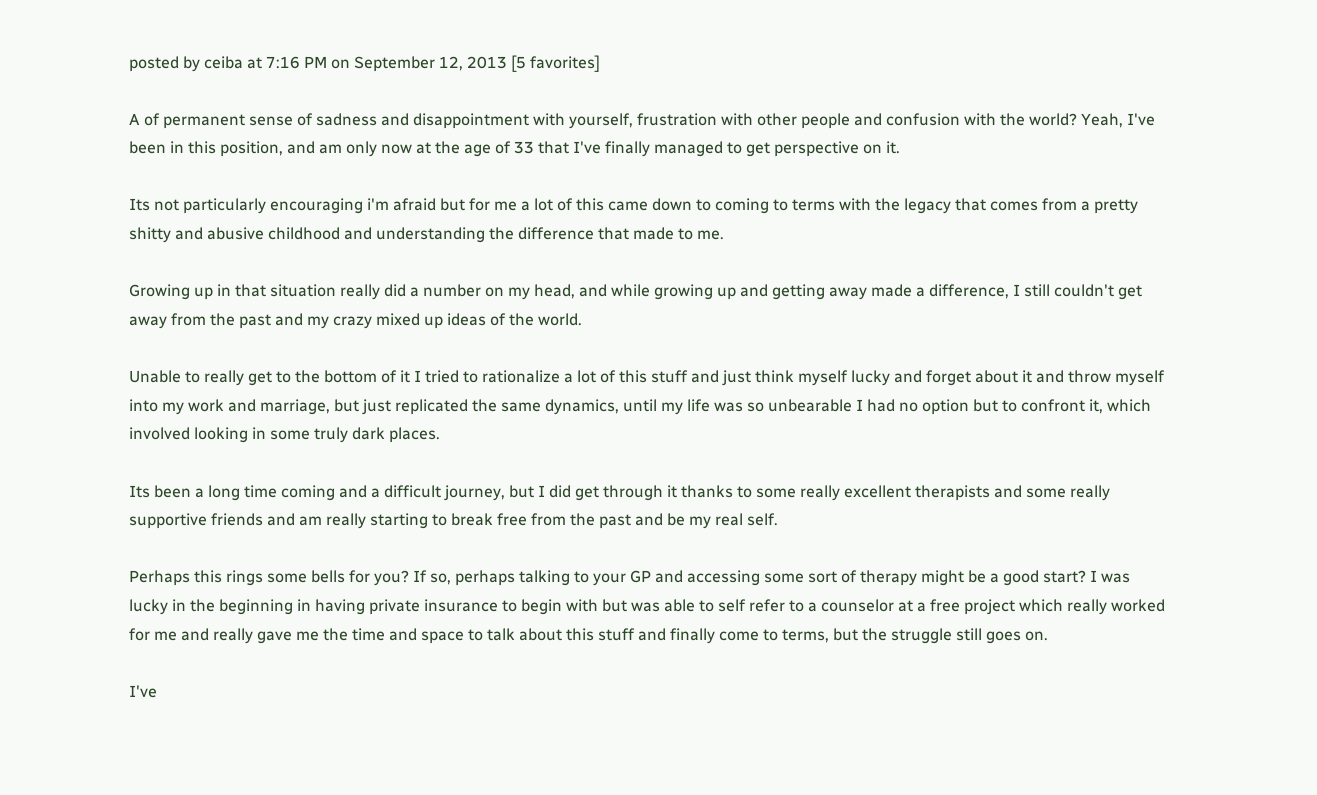posted by ceiba at 7:16 PM on September 12, 2013 [5 favorites]

A of permanent sense of sadness and disappointment with yourself, frustration with other people and confusion with the world? Yeah, I've been in this position, and am only now at the age of 33 that I've finally managed to get perspective on it.

Its not particularly encouraging i'm afraid but for me a lot of this came down to coming to terms with the legacy that comes from a pretty shitty and abusive childhood and understanding the difference that made to me.

Growing up in that situation really did a number on my head, and while growing up and getting away made a difference, I still couldn't get away from the past and my crazy mixed up ideas of the world.

Unable to really get to the bottom of it I tried to rationalize a lot of this stuff and just think myself lucky and forget about it and throw myself into my work and marriage, but just replicated the same dynamics, until my life was so unbearable I had no option but to confront it, which involved looking in some truly dark places.

Its been a long time coming and a difficult journey, but I did get through it thanks to some really excellent therapists and some really supportive friends and am really starting to break free from the past and be my real self.

Perhaps this rings some bells for you? If so, perhaps talking to your GP and accessing some sort of therapy might be a good start? I was lucky in the beginning in having private insurance to begin with but was able to self refer to a counselor at a free project which really worked for me and really gave me the time and space to talk about this stuff and finally come to terms, but the struggle still goes on.

I've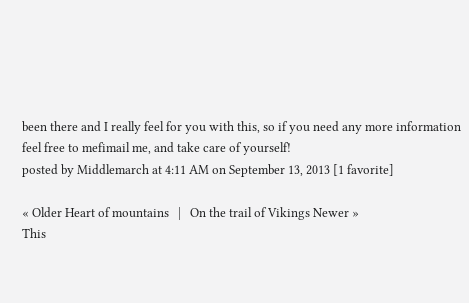been there and I really feel for you with this, so if you need any more information feel free to mefimail me, and take care of yourself!
posted by Middlemarch at 4:11 AM on September 13, 2013 [1 favorite]

« Older Heart of mountains   |   On the trail of Vikings Newer »
This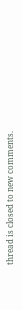thread is closed to new comments.